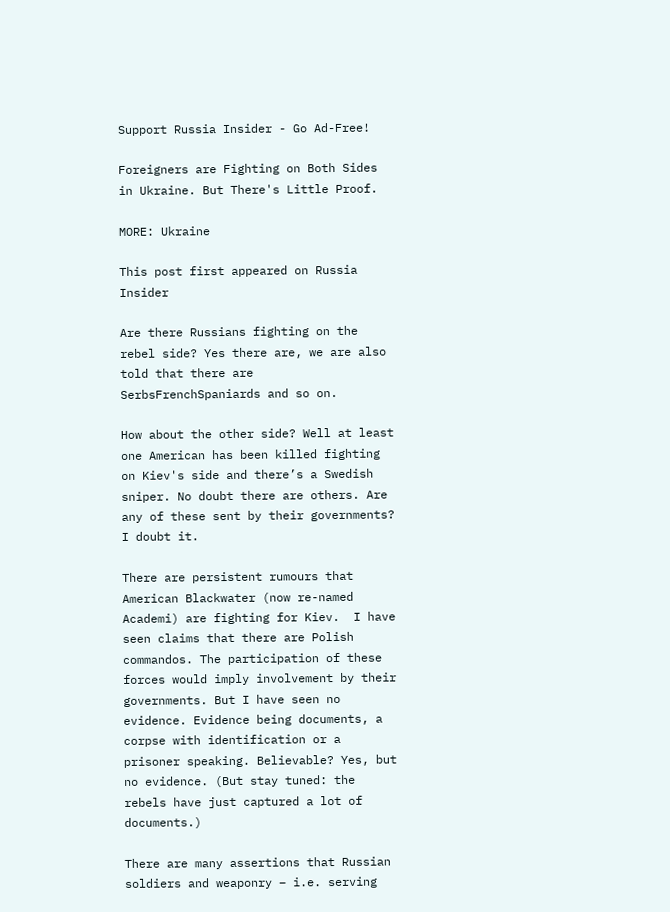Support Russia Insider - Go Ad-Free!

Foreigners are Fighting on Both Sides in Ukraine. But There's Little Proof.

MORE: Ukraine

This post first appeared on Russia Insider

Are there Russians fighting on the rebel side? Yes there are, we are also told that there are SerbsFrenchSpaniards and so on.

How about the other side? Well at least one American has been killed fighting on Kiev's side and there’s a Swedish sniper. No doubt there are others. Are any of these sent by their governments? I doubt it.

There are persistent rumours that American Blackwater (now re-named Academi) are fighting for Kiev.  I have seen claims that there are Polish commandos. The participation of these forces would imply involvement by their governments. But I have seen no evidence. Evidence being documents, a corpse with identification or a prisoner speaking. Believable? Yes, but no evidence. (But stay tuned: the rebels have just captured a lot of documents.)

There are many assertions that Russian soldiers and weaponry – i.e. serving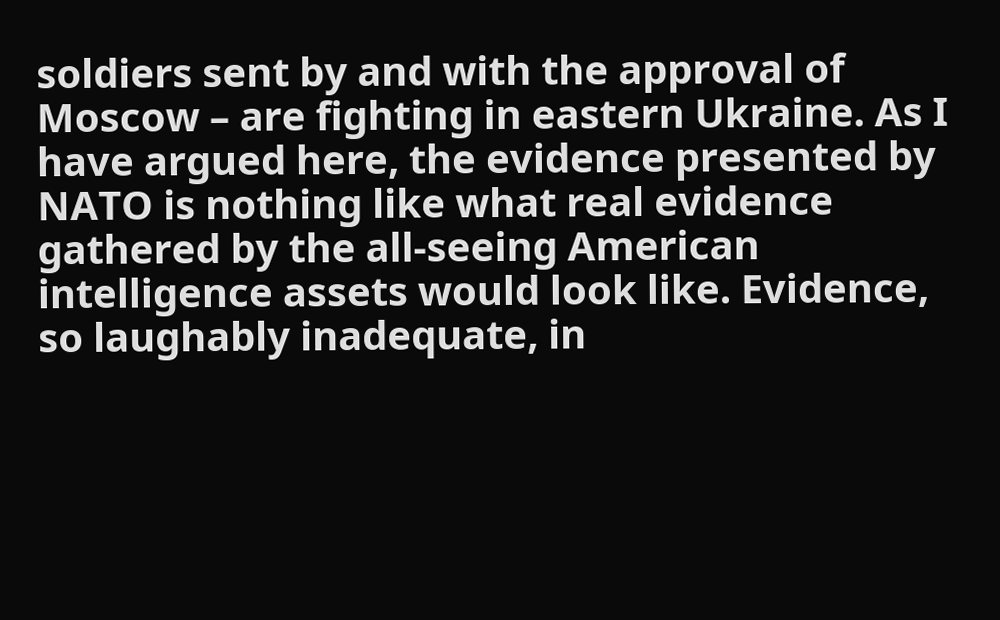soldiers sent by and with the approval of Moscow – are fighting in eastern Ukraine. As I have argued here, the evidence presented by NATO is nothing like what real evidence gathered by the all-seeing American intelligence assets would look like. Evidence, so laughably inadequate, in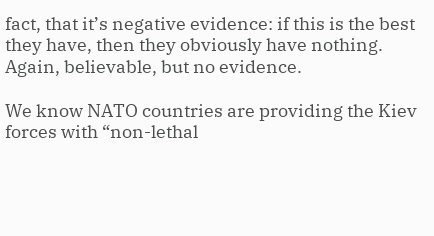fact, that it’s negative evidence: if this is the best they have, then they obviously have nothing. Again, believable, but no evidence.

We know NATO countries are providing the Kiev forces with “non-lethal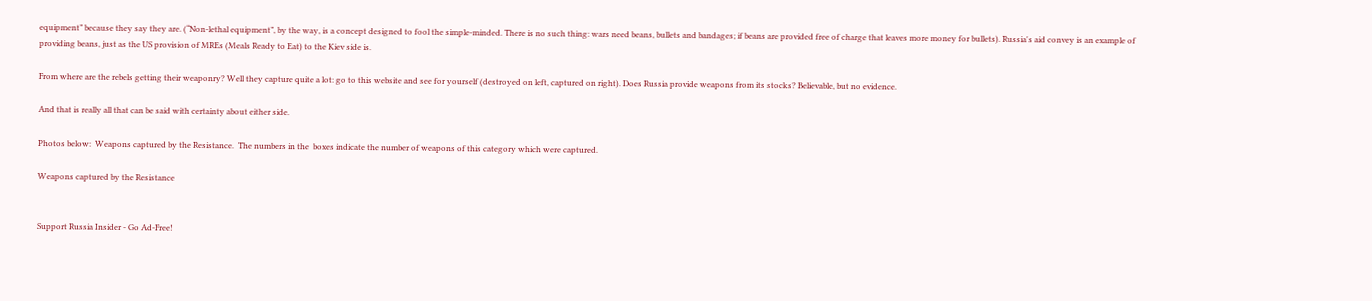equipment” because they say they are. (“Non-lethal equipment”, by the way, is a concept designed to fool the simple-minded. There is no such thing: wars need beans, bullets and bandages; if beans are provided free of charge that leaves more money for bullets). Russia's aid convey is an example of providing beans, just as the US provision of MREs (Meals Ready to Eat) to the Kiev side is.

From where are the rebels getting their weaponry? Well they capture quite a lot: go to this website and see for yourself (destroyed on left, captured on right). Does Russia provide weapons from its stocks? Believable, but no evidence.

And that is really all that can be said with certainty about either side.

Photos below:  Weapons captured by the Resistance.  The numbers in the  boxes indicate the number of weapons of this category which were captured.

Weapons captured by the Resistance


Support Russia Insider - Go Ad-Free!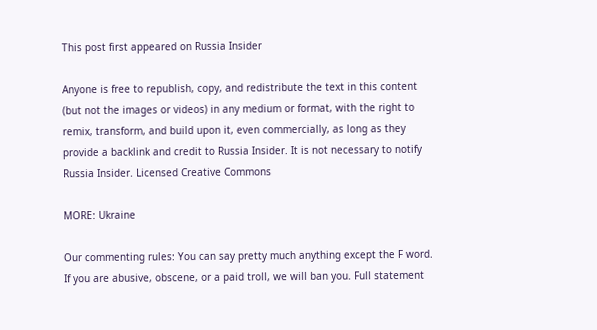This post first appeared on Russia Insider

Anyone is free to republish, copy, and redistribute the text in this content (but not the images or videos) in any medium or format, with the right to remix, transform, and build upon it, even commercially, as long as they provide a backlink and credit to Russia Insider. It is not necessary to notify Russia Insider. Licensed Creative Commons

MORE: Ukraine

Our commenting rules: You can say pretty much anything except the F word. If you are abusive, obscene, or a paid troll, we will ban you. Full statement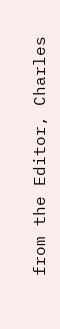from the Editor, Charles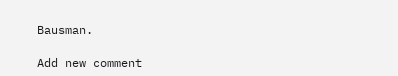Bausman.

Add new comment